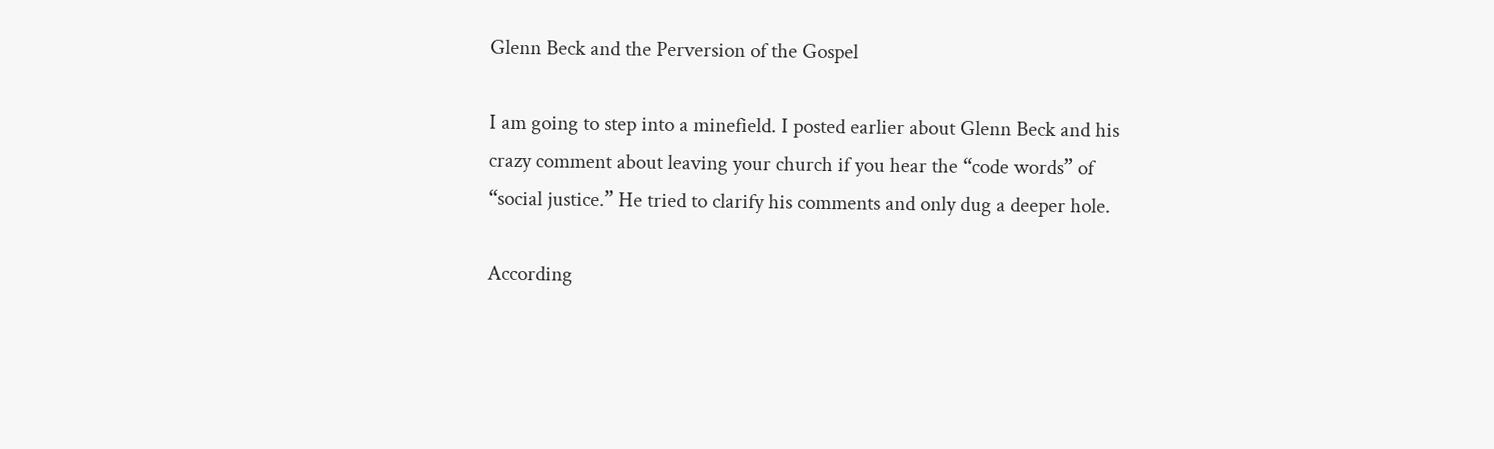Glenn Beck and the Perversion of the Gospel

I am going to step into a minefield. I posted earlier about Glenn Beck and his crazy comment about leaving your church if you hear the “code words” of “social justice.” He tried to clarify his comments and only dug a deeper hole.

According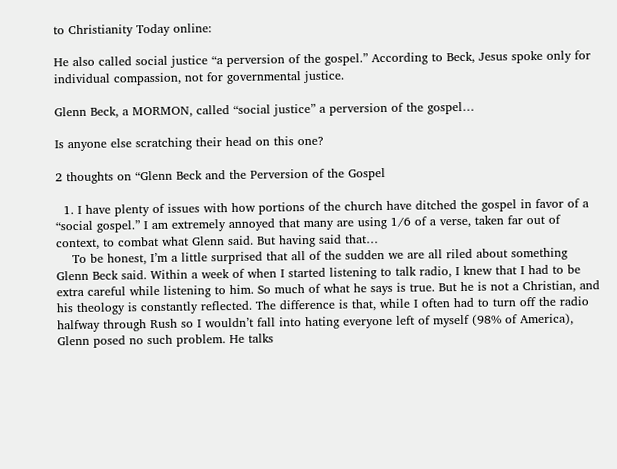to Christianity Today online:

He also called social justice “a perversion of the gospel.” According to Beck, Jesus spoke only for individual compassion, not for governmental justice.

Glenn Beck, a MORMON, called “social justice” a perversion of the gospel…

Is anyone else scratching their head on this one?

2 thoughts on “Glenn Beck and the Perversion of the Gospel

  1. I have plenty of issues with how portions of the church have ditched the gospel in favor of a “social gospel.” I am extremely annoyed that many are using 1/6 of a verse, taken far out of context, to combat what Glenn said. But having said that…
    To be honest, I’m a little surprised that all of the sudden we are all riled about something Glenn Beck said. Within a week of when I started listening to talk radio, I knew that I had to be extra careful while listening to him. So much of what he says is true. But he is not a Christian, and his theology is constantly reflected. The difference is that, while I often had to turn off the radio halfway through Rush so I wouldn’t fall into hating everyone left of myself (98% of America), Glenn posed no such problem. He talks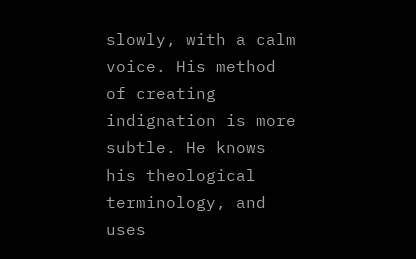slowly, with a calm voice. His method of creating indignation is more subtle. He knows his theological terminology, and uses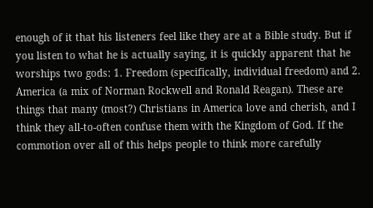enough of it that his listeners feel like they are at a Bible study. But if you listen to what he is actually saying, it is quickly apparent that he worships two gods: 1. Freedom (specifically, individual freedom) and 2. America (a mix of Norman Rockwell and Ronald Reagan). These are things that many (most?) Christians in America love and cherish, and I think they all-to-often confuse them with the Kingdom of God. If the commotion over all of this helps people to think more carefully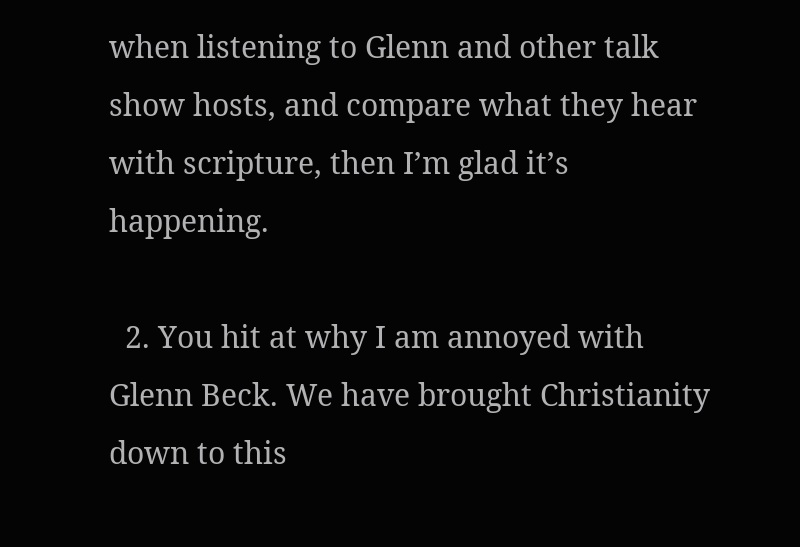when listening to Glenn and other talk show hosts, and compare what they hear with scripture, then I’m glad it’s happening.

  2. You hit at why I am annoyed with Glenn Beck. We have brought Christianity down to this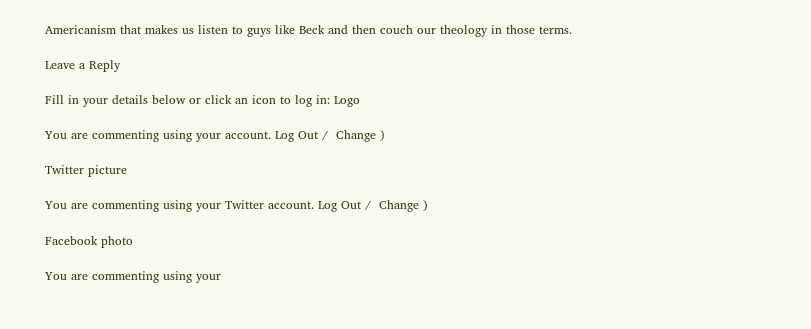Americanism that makes us listen to guys like Beck and then couch our theology in those terms.

Leave a Reply

Fill in your details below or click an icon to log in: Logo

You are commenting using your account. Log Out /  Change )

Twitter picture

You are commenting using your Twitter account. Log Out /  Change )

Facebook photo

You are commenting using your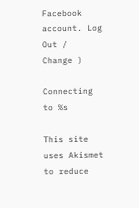Facebook account. Log Out /  Change )

Connecting to %s

This site uses Akismet to reduce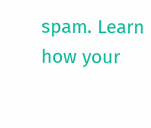spam. Learn how your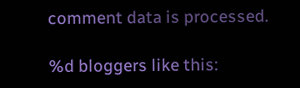comment data is processed.

%d bloggers like this: